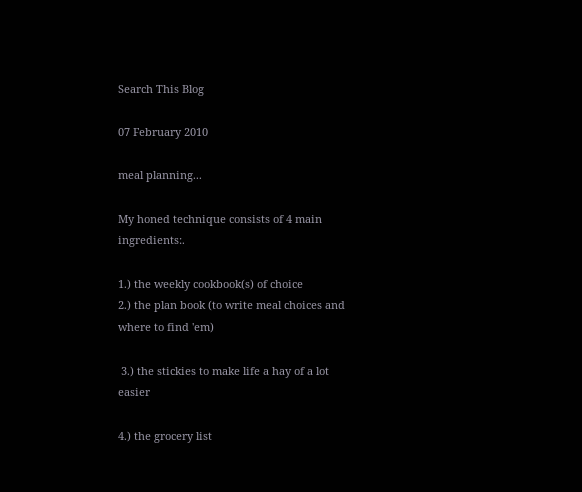Search This Blog

07 February 2010

meal planning...

My honed technique consists of 4 main ingredients:.

1.) the weekly cookbook(s) of choice
2.) the plan book (to write meal choices and where to find 'em)

 3.) the stickies to make life a hay of a lot easier

4.) the grocery list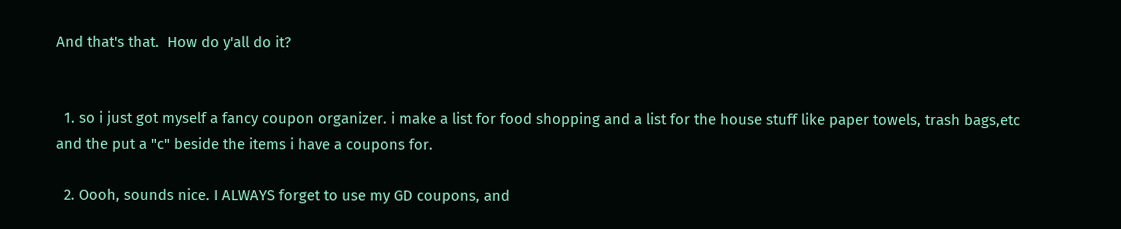And that's that.  How do y'all do it?


  1. so i just got myself a fancy coupon organizer. i make a list for food shopping and a list for the house stuff like paper towels, trash bags,etc and the put a "c" beside the items i have a coupons for.

  2. Oooh, sounds nice. I ALWAYS forget to use my GD coupons, and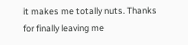it makes me totally nuts. Thanks for finally leaving me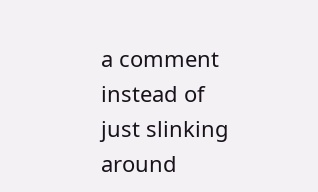a comment instead of just slinking around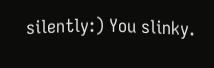silently:) You slinky.